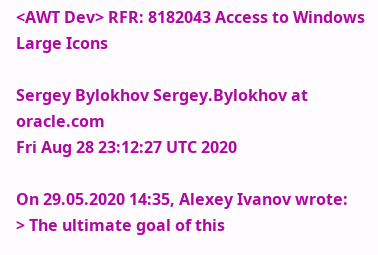<AWT Dev> RFR: 8182043 Access to Windows Large Icons

Sergey Bylokhov Sergey.Bylokhov at oracle.com
Fri Aug 28 23:12:27 UTC 2020

On 29.05.2020 14:35, Alexey Ivanov wrote:
> The ultimate goal of this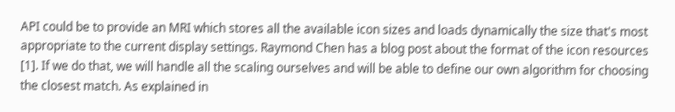API could be to provide an MRI which stores all the available icon sizes and loads dynamically the size that's most appropriate to the current display settings. Raymond Chen has a blog post about the format of the icon resources [1]. If we do that, we will handle all the scaling ourselves and will be able to define our own algorithm for choosing the closest match. As explained in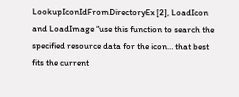LookupIconIdFromDirectoryEx [2], LoadIcon and LoadImage “use this function to search the specified resource data for the icon… that best fits the current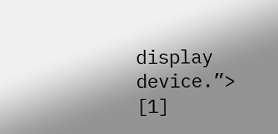display device.”> [1]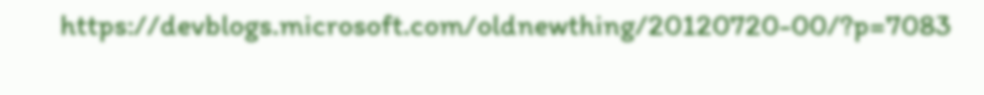https://devblogs.microsoft.com/oldnewthing/20120720-00/?p=7083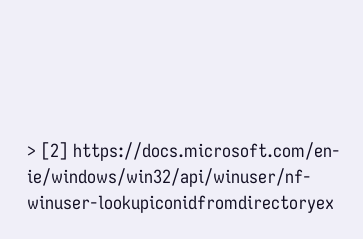> [2] https://docs.microsoft.com/en-ie/windows/win32/api/winuser/nf-winuser-lookupiconidfromdirectoryex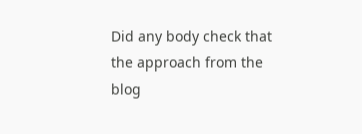Did any body check that the approach from the blog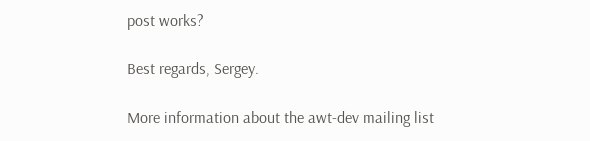post works?

Best regards, Sergey.

More information about the awt-dev mailing list